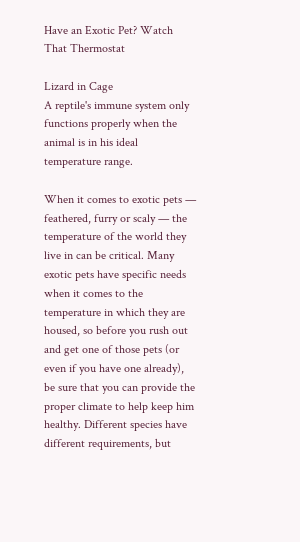Have an Exotic Pet? Watch That Thermostat

Lizard in Cage
A reptile's immune system only functions properly when the animal is in his ideal temperature range.

When it comes to exotic pets — feathered, furry or scaly — the temperature of the world they live in can be critical. Many exotic pets have specific needs when it comes to the temperature in which they are housed, so before you rush out and get one of those pets (or even if you have one already), be sure that you can provide the proper climate to help keep him healthy. Different species have different requirements, but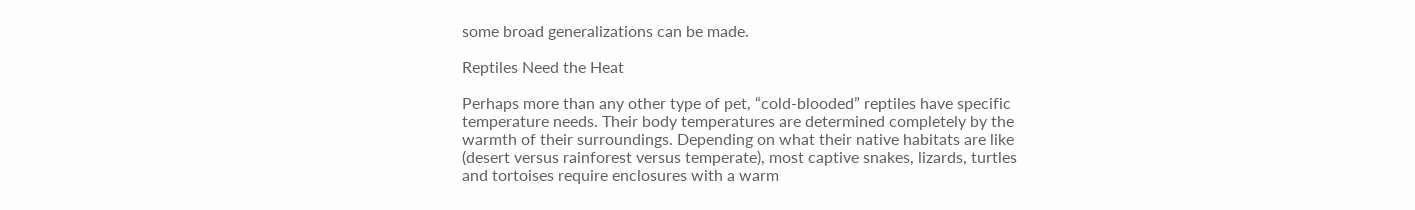some broad generalizations can be made.

Reptiles Need the Heat

Perhaps more than any other type of pet, “cold-blooded” reptiles have specific temperature needs. Their body temperatures are determined completely by the warmth of their surroundings. Depending on what their native habitats are like (desert versus rainforest versus temperate), most captive snakes, lizards, turtles and tortoises require enclosures with a warm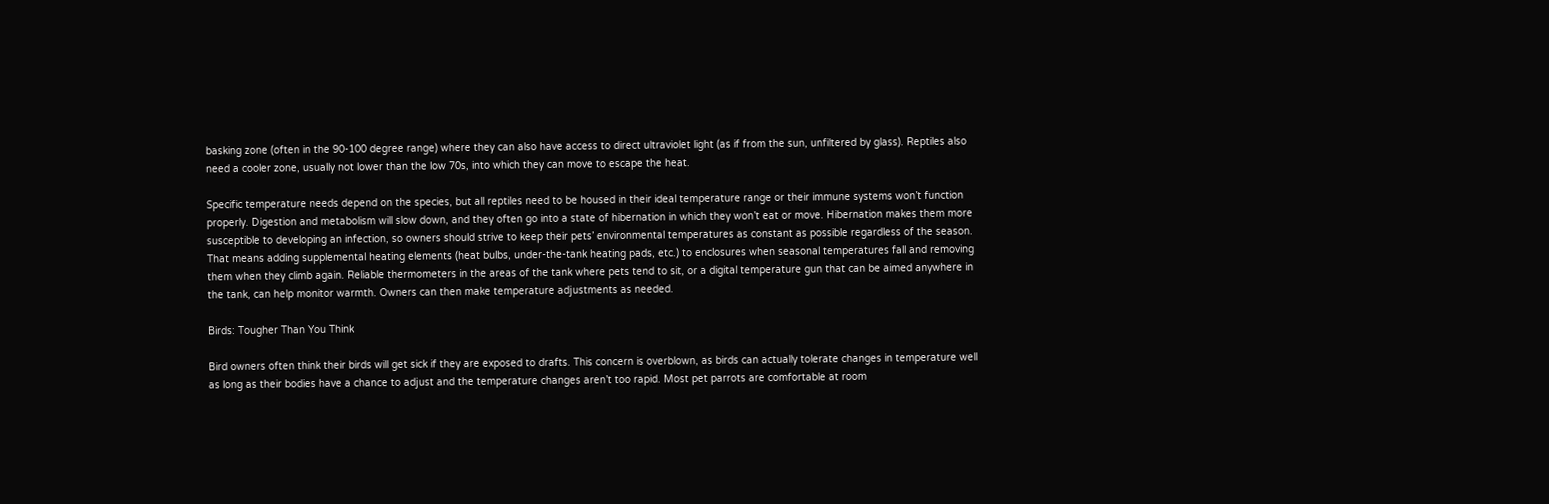basking zone (often in the 90-100 degree range) where they can also have access to direct ultraviolet light (as if from the sun, unfiltered by glass). Reptiles also need a cooler zone, usually not lower than the low 70s, into which they can move to escape the heat.

Specific temperature needs depend on the species, but all reptiles need to be housed in their ideal temperature range or their immune systems won’t function properly. Digestion and metabolism will slow down, and they often go into a state of hibernation in which they won’t eat or move. Hibernation makes them more susceptible to developing an infection, so owners should strive to keep their pets’ environmental temperatures as constant as possible regardless of the season. That means adding supplemental heating elements (heat bulbs, under-the-tank heating pads, etc.) to enclosures when seasonal temperatures fall and removing them when they climb again. Reliable thermometers in the areas of the tank where pets tend to sit, or a digital temperature gun that can be aimed anywhere in the tank, can help monitor warmth. Owners can then make temperature adjustments as needed.

Birds: Tougher Than You Think

Bird owners often think their birds will get sick if they are exposed to drafts. This concern is overblown, as birds can actually tolerate changes in temperature well as long as their bodies have a chance to adjust and the temperature changes aren’t too rapid. Most pet parrots are comfortable at room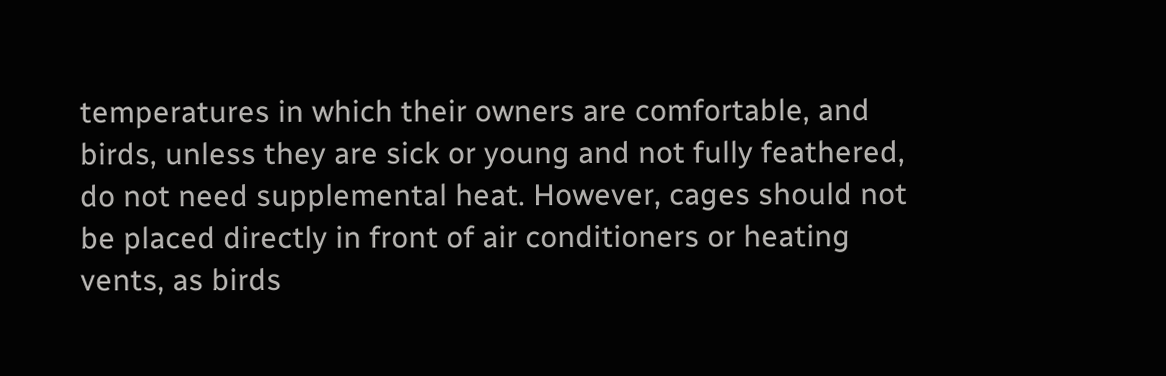temperatures in which their owners are comfortable, and birds, unless they are sick or young and not fully feathered, do not need supplemental heat. However, cages should not be placed directly in front of air conditioners or heating vents, as birds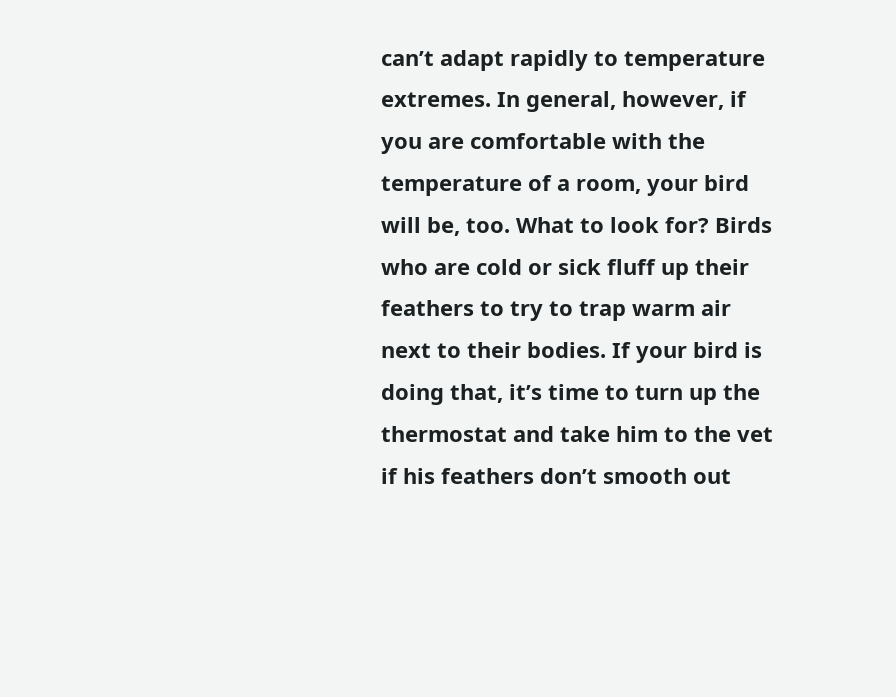can’t adapt rapidly to temperature extremes. In general, however, if you are comfortable with the temperature of a room, your bird will be, too. What to look for? Birds who are cold or sick fluff up their feathers to try to trap warm air next to their bodies. If your bird is doing that, it’s time to turn up the thermostat and take him to the vet if his feathers don’t smooth out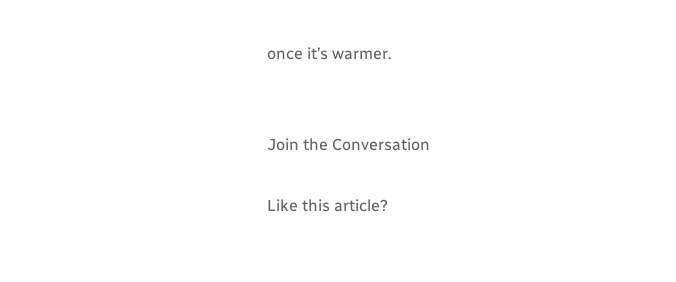once it’s warmer.


Join the Conversation

Like this article?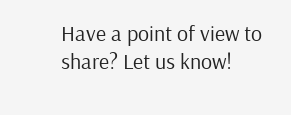Have a point of view to share? Let us know!